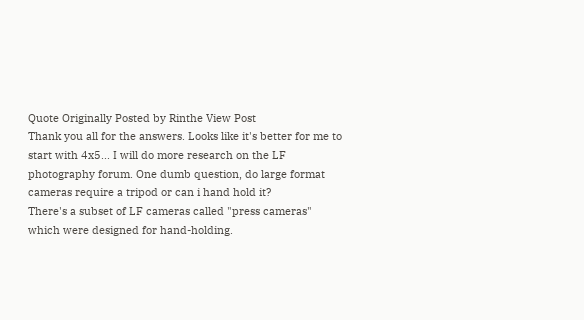Quote Originally Posted by Rinthe View Post
Thank you all for the answers. Looks like it's better for me to start with 4x5... I will do more research on the LF photography forum. One dumb question, do large format cameras require a tripod or can i hand hold it?
There's a subset of LF cameras called "press cameras" which were designed for hand-holding.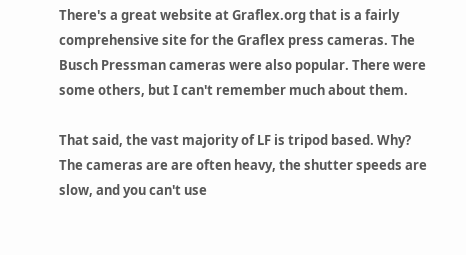There's a great website at Graflex.org that is a fairly comprehensive site for the Graflex press cameras. The Busch Pressman cameras were also popular. There were some others, but I can't remember much about them.

That said, the vast majority of LF is tripod based. Why? The cameras are are often heavy, the shutter speeds are slow, and you can't use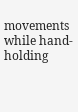movements while hand-holding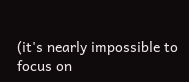(it's nearly impossible to focus on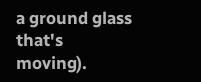a ground glass that's moving).